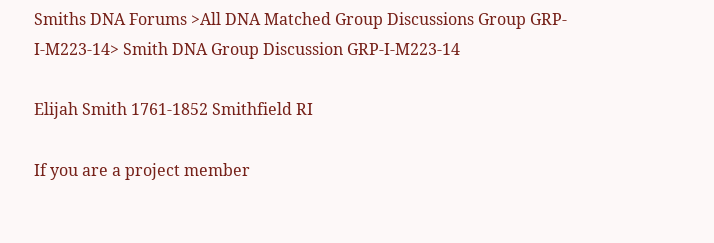Smiths DNA Forums >All DNA Matched Group Discussions Group GRP-I-M223-14> Smith DNA Group Discussion GRP-I-M223-14

Elijah Smith 1761-1852 Smithfield RI

If you are a project member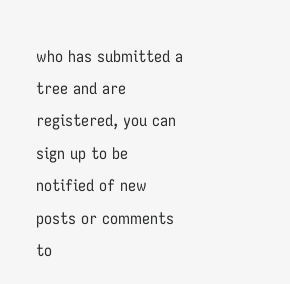who has submitted a tree and are registered, you can sign up to be notified of new posts or comments to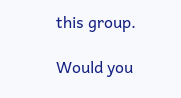this group.

Would you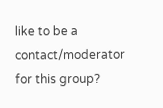like to be a contact/moderator for this group?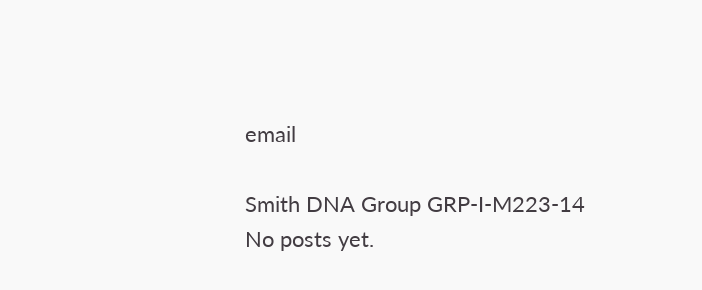email

Smith DNA Group GRP-I-M223-14
No posts yet.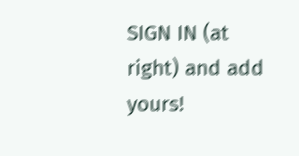SIGN IN (at right) and add yours!